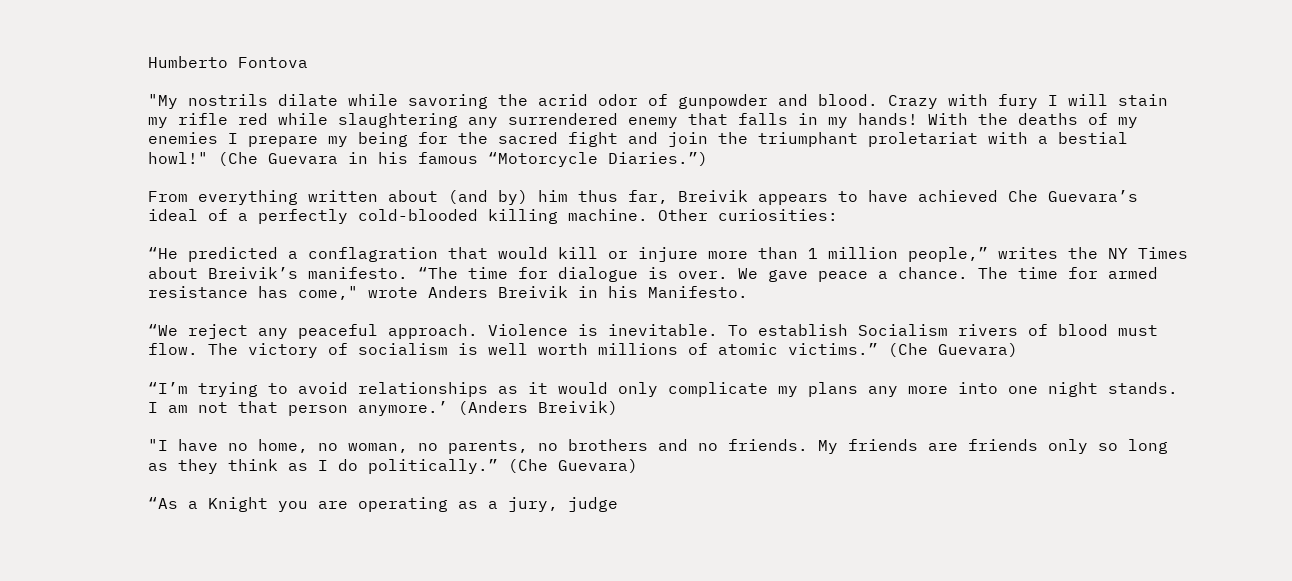Humberto Fontova

"My nostrils dilate while savoring the acrid odor of gunpowder and blood. Crazy with fury I will stain my rifle red while slaughtering any surrendered enemy that falls in my hands! With the deaths of my enemies I prepare my being for the sacred fight and join the triumphant proletariat with a bestial howl!" (Che Guevara in his famous “Motorcycle Diaries.”)

From everything written about (and by) him thus far, Breivik appears to have achieved Che Guevara’s ideal of a perfectly cold-blooded killing machine. Other curiosities:

“He predicted a conflagration that would kill or injure more than 1 million people,” writes the NY Times about Breivik’s manifesto. “The time for dialogue is over. We gave peace a chance. The time for armed resistance has come," wrote Anders Breivik in his Manifesto.

“We reject any peaceful approach. Violence is inevitable. To establish Socialism rivers of blood must flow. The victory of socialism is well worth millions of atomic victims.” (Che Guevara)

“I’m trying to avoid relationships as it would only complicate my plans any more into one night stands. I am not that person anymore.’ (Anders Breivik)

"I have no home, no woman, no parents, no brothers and no friends. My friends are friends only so long as they think as I do politically.” (Che Guevara)

“As a Knight you are operating as a jury, judge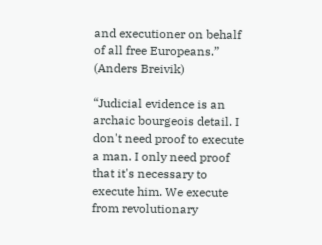and executioner on behalf of all free Europeans.” (Anders Breivik)

“Judicial evidence is an archaic bourgeois detail. I don't need proof to execute a man. I only need proof that it's necessary to execute him. We execute from revolutionary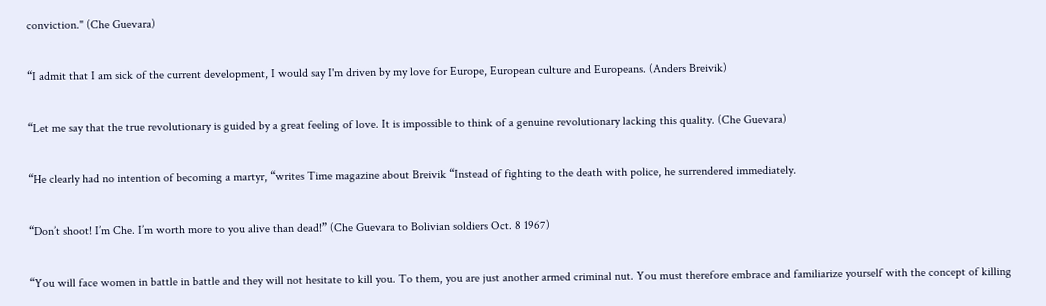conviction." (Che Guevara)

“I admit that I am sick of the current development, I would say I'm driven by my love for Europe, European culture and Europeans. (Anders Breivik)

“Let me say that the true revolutionary is guided by a great feeling of love. It is impossible to think of a genuine revolutionary lacking this quality. (Che Guevara)

“He clearly had no intention of becoming a martyr, “writes Time magazine about Breivik “Instead of fighting to the death with police, he surrendered immediately.

“Don’t shoot! I’m Che. I’m worth more to you alive than dead!” (Che Guevara to Bolivian soldiers Oct. 8 1967)

“You will face women in battle in battle and they will not hesitate to kill you. To them, you are just another armed criminal nut. You must therefore embrace and familiarize yourself with the concept of killing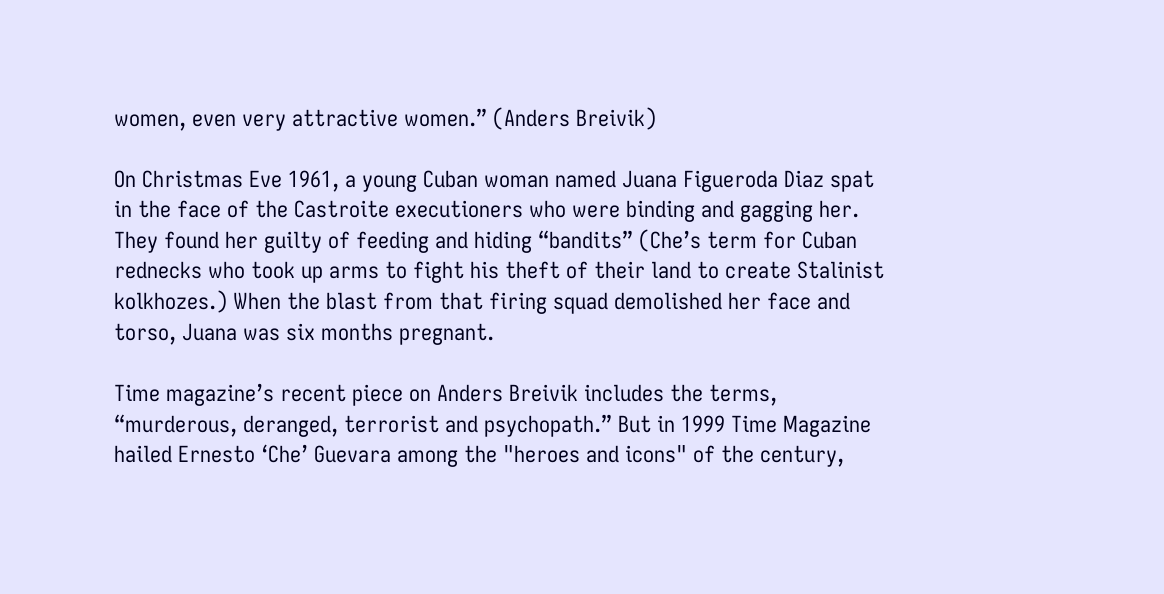women, even very attractive women.” (Anders Breivik)

On Christmas Eve 1961, a young Cuban woman named Juana Figueroda Diaz spat in the face of the Castroite executioners who were binding and gagging her. They found her guilty of feeding and hiding “bandits” (Che’s term for Cuban rednecks who took up arms to fight his theft of their land to create Stalinist kolkhozes.) When the blast from that firing squad demolished her face and torso, Juana was six months pregnant.

Time magazine’s recent piece on Anders Breivik includes the terms, “murderous, deranged, terrorist and psychopath.” But in 1999 Time Magazine hailed Ernesto ‘Che’ Guevara among the "heroes and icons" of the century,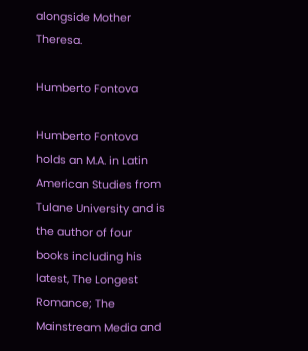alongside Mother Theresa.

Humberto Fontova

Humberto Fontova holds an M.A. in Latin American Studies from Tulane University and is the author of four books including his latest, The Longest Romance; The Mainstream Media and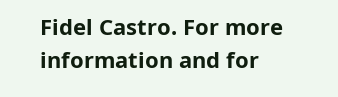Fidel Castro. For more information and for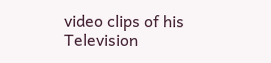video clips of his Television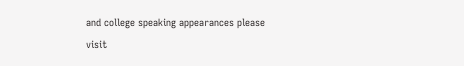and college speaking appearances please visit